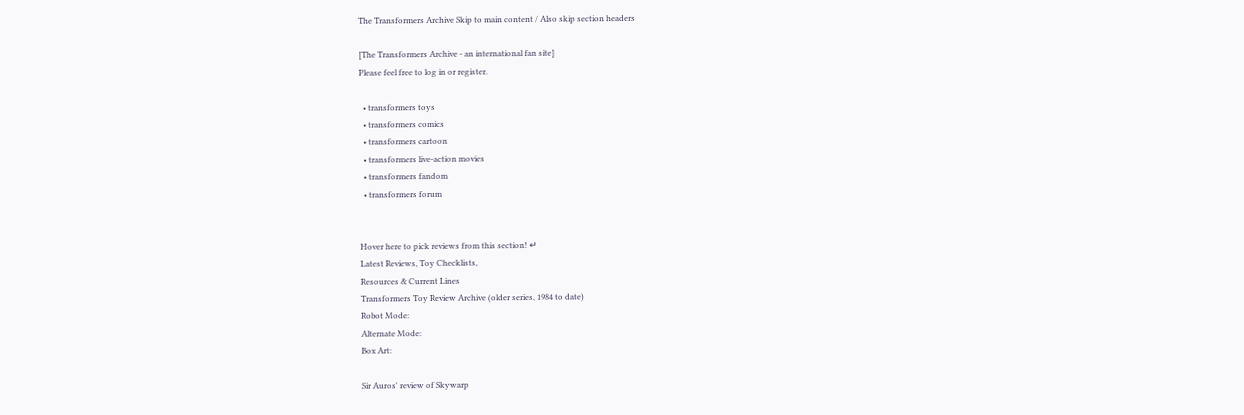The Transformers Archive Skip to main content / Also skip section headers

[The Transformers Archive - an international fan site]
Please feel free to log in or register.

  • transformers toys
  • transformers comics
  • transformers cartoon
  • transformers live-action movies
  • transformers fandom
  • transformers forum


Hover here to pick reviews from this section! ↵
Latest Reviews, Toy Checklists,
Resources & Current Lines
Transformers Toy Review Archive (older series, 1984 to date)
Robot Mode:
Alternate Mode:
Box Art:

Sir Auros' review of Skywarp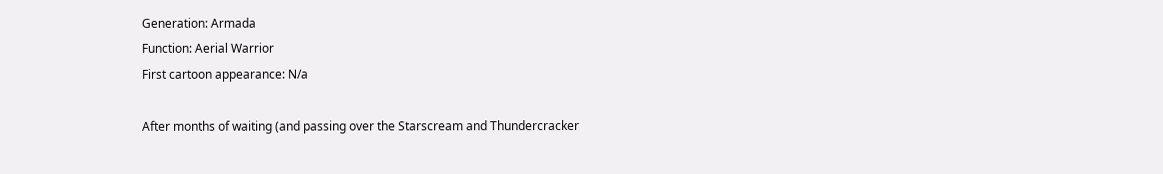Generation: Armada
Function: Aerial Warrior
First cartoon appearance: N/a

After months of waiting (and passing over the Starscream and Thundercracker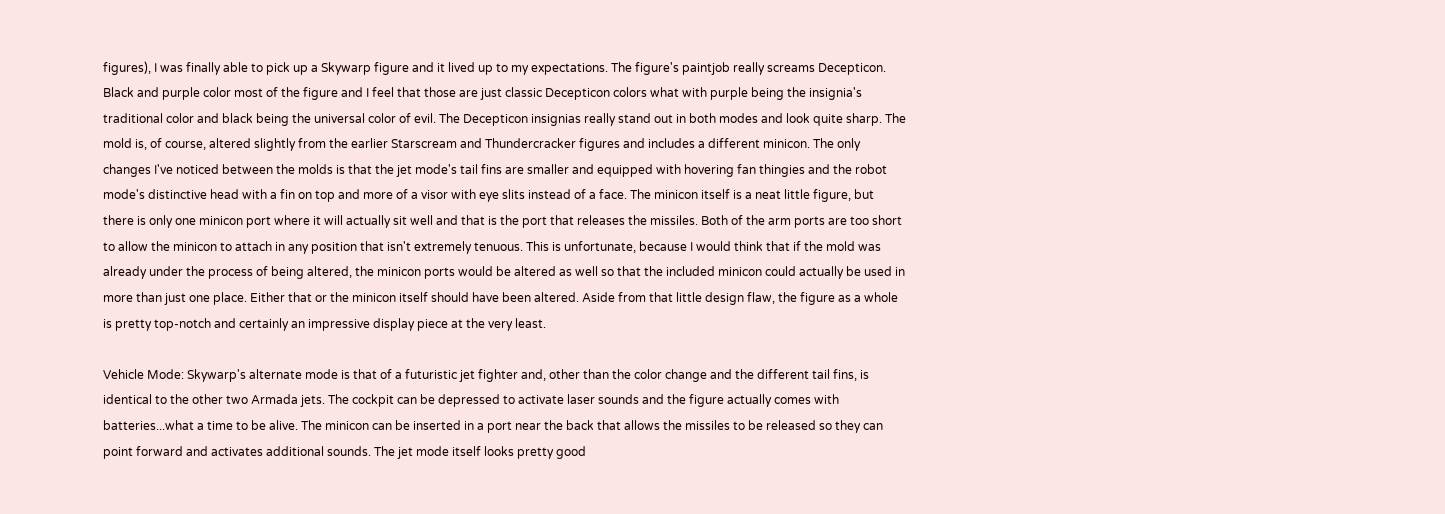figures), I was finally able to pick up a Skywarp figure and it lived up to my expectations. The figure's paintjob really screams Decepticon. Black and purple color most of the figure and I feel that those are just classic Decepticon colors what with purple being the insignia's traditional color and black being the universal color of evil. The Decepticon insignias really stand out in both modes and look quite sharp. The mold is, of course, altered slightly from the earlier Starscream and Thundercracker figures and includes a different minicon. The only changes I've noticed between the molds is that the jet mode's tail fins are smaller and equipped with hovering fan thingies and the robot mode's distinctive head with a fin on top and more of a visor with eye slits instead of a face. The minicon itself is a neat little figure, but there is only one minicon port where it will actually sit well and that is the port that releases the missiles. Both of the arm ports are too short to allow the minicon to attach in any position that isn't extremely tenuous. This is unfortunate, because I would think that if the mold was already under the process of being altered, the minicon ports would be altered as well so that the included minicon could actually be used in more than just one place. Either that or the minicon itself should have been altered. Aside from that little design flaw, the figure as a whole is pretty top-notch and certainly an impressive display piece at the very least.

Vehicle Mode: Skywarp's alternate mode is that of a futuristic jet fighter and, other than the color change and the different tail fins, is identical to the other two Armada jets. The cockpit can be depressed to activate laser sounds and the figure actually comes with batteries...what a time to be alive. The minicon can be inserted in a port near the back that allows the missiles to be released so they can point forward and activates additional sounds. The jet mode itself looks pretty good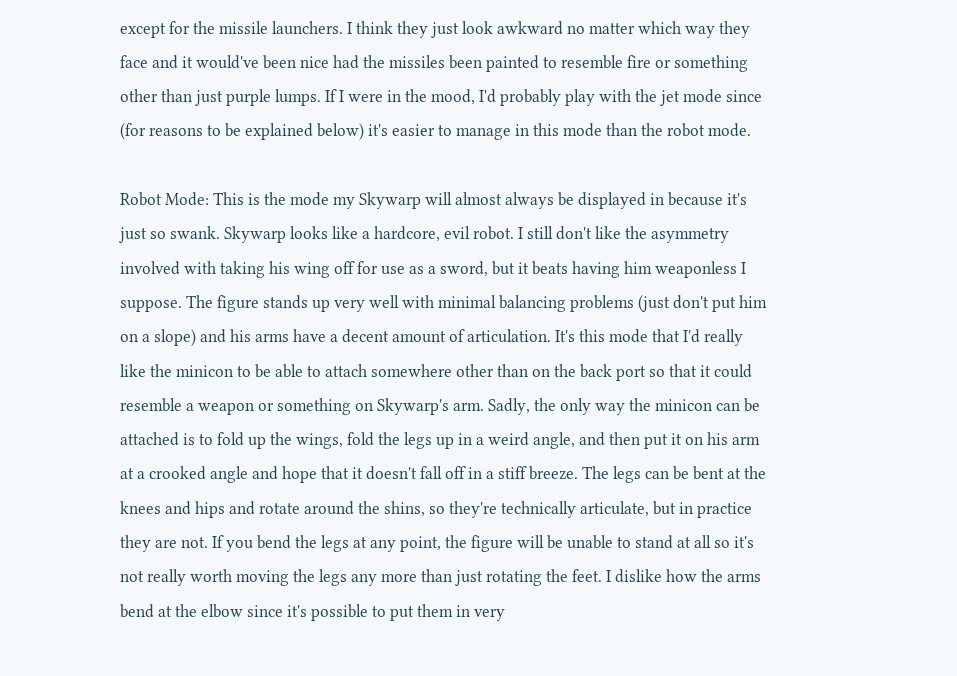except for the missile launchers. I think they just look awkward no matter which way they face and it would've been nice had the missiles been painted to resemble fire or something other than just purple lumps. If I were in the mood, I'd probably play with the jet mode since (for reasons to be explained below) it's easier to manage in this mode than the robot mode.

Robot Mode: This is the mode my Skywarp will almost always be displayed in because it's just so swank. Skywarp looks like a hardcore, evil robot. I still don't like the asymmetry involved with taking his wing off for use as a sword, but it beats having him weaponless I suppose. The figure stands up very well with minimal balancing problems (just don't put him on a slope) and his arms have a decent amount of articulation. It's this mode that I'd really like the minicon to be able to attach somewhere other than on the back port so that it could resemble a weapon or something on Skywarp's arm. Sadly, the only way the minicon can be attached is to fold up the wings, fold the legs up in a weird angle, and then put it on his arm at a crooked angle and hope that it doesn't fall off in a stiff breeze. The legs can be bent at the knees and hips and rotate around the shins, so they're technically articulate, but in practice they are not. If you bend the legs at any point, the figure will be unable to stand at all so it's not really worth moving the legs any more than just rotating the feet. I dislike how the arms bend at the elbow since it's possible to put them in very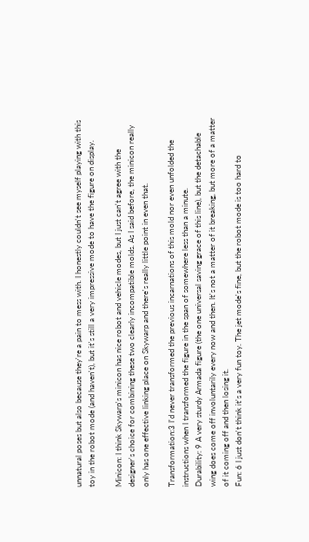unnatural poses but also because they're a pain to mess with. I honestly couldn't see myself playing with this toy in the robot mode (and haven't), but it's still a very impressive mode to have the figure on display.

Minicon: I think Skywarp's minicon has nice robot and vehicle modes, but I just can't agree with the designer's choice for combining these two clearly incompatible molds. As I said before, the minicon really only has one effective linking place on Skywarp and there's really little point in even that.

Transformation:3 I'd never transformed the previous incarnations of this mold nor even unfolded the instructions when I transformed the figure in the span of somewhere less than a minute.
Durability: 9 A very sturdy Armada figure (the one universal saving grace of this line), but the detachable wing does come off involuntarily every now and then. It's not a matter of it breaking, but more of a matter of it coming off and then losing it.
Fun: 6 I just don't think it's a very fun toy. The jet mode's fine, but the robot mode is too hard to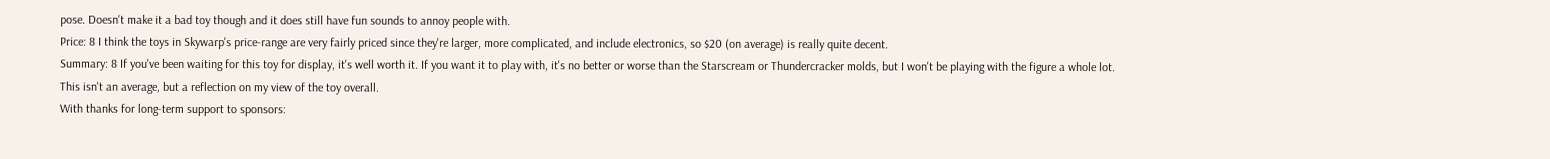pose. Doesn't make it a bad toy though and it does still have fun sounds to annoy people with.
Price: 8 I think the toys in Skywarp's price-range are very fairly priced since they're larger, more complicated, and include electronics, so $20 (on average) is really quite decent.
Summary: 8 If you've been waiting for this toy for display, it's well worth it. If you want it to play with, it's no better or worse than the Starscream or Thundercracker molds, but I won't be playing with the figure a whole lot. This isn't an average, but a reflection on my view of the toy overall.
With thanks for long-term support to sponsors: